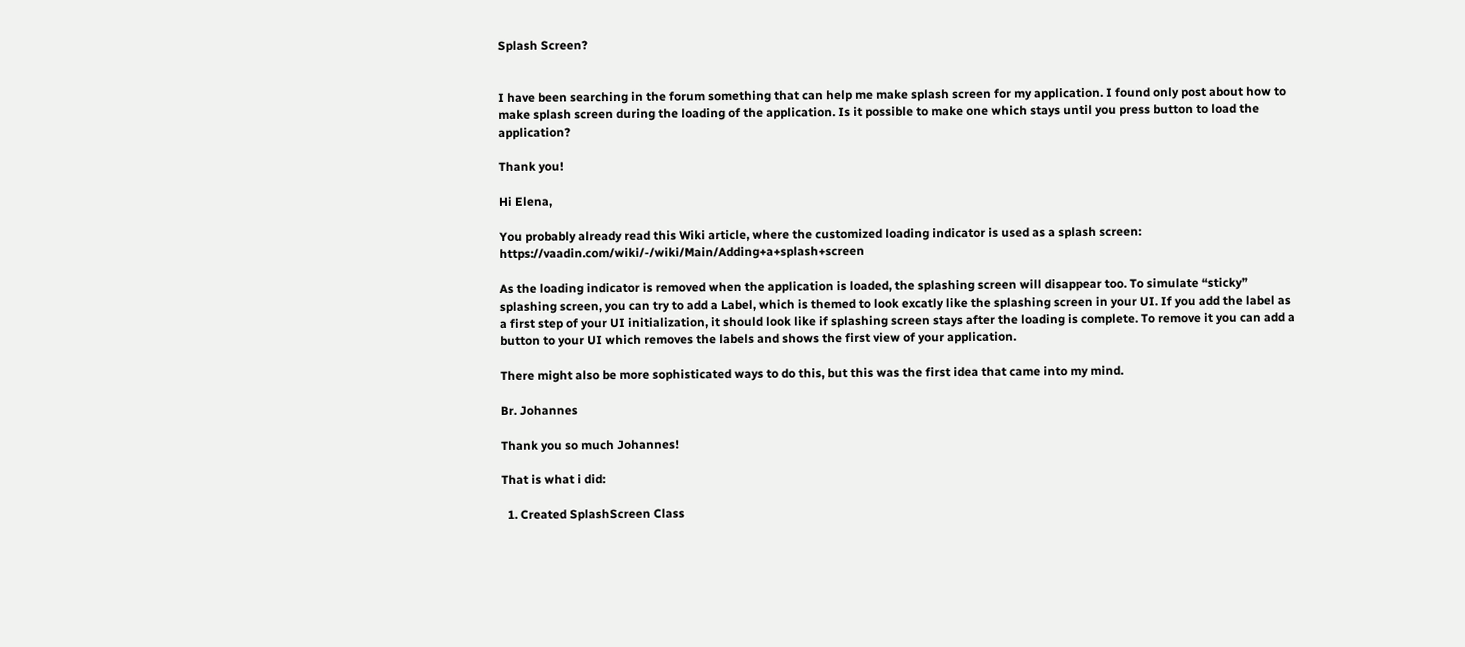Splash Screen?


I have been searching in the forum something that can help me make splash screen for my application. I found only post about how to make splash screen during the loading of the application. Is it possible to make one which stays until you press button to load the application?

Thank you!

Hi Elena,

You probably already read this Wiki article, where the customized loading indicator is used as a splash screen: https://vaadin.com/wiki/-/wiki/Main/Adding+a+splash+screen

As the loading indicator is removed when the application is loaded, the splashing screen will disappear too. To simulate “sticky” splashing screen, you can try to add a Label, which is themed to look excatly like the splashing screen in your UI. If you add the label as a first step of your UI initialization, it should look like if splashing screen stays after the loading is complete. To remove it you can add a button to your UI which removes the labels and shows the first view of your application.

There might also be more sophisticated ways to do this, but this was the first idea that came into my mind.

Br. Johannes

Thank you so much Johannes!

That is what i did:

  1. Created SplashScreen Class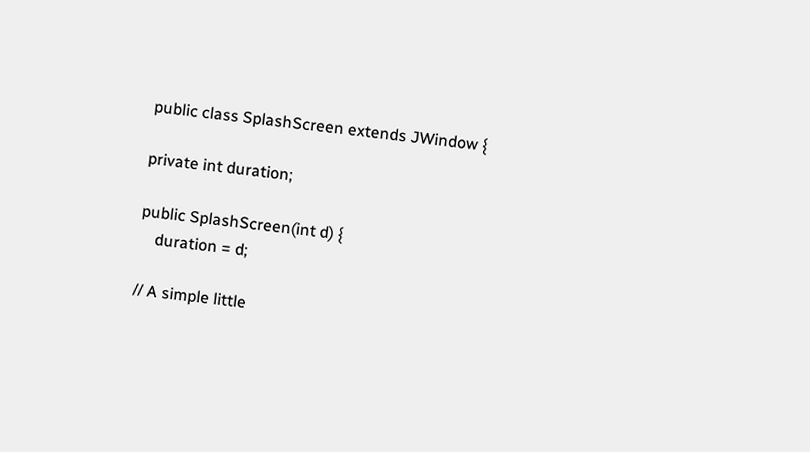public class SplashScreen extends JWindow {

private int duration;

public SplashScreen(int d) {
    duration = d;

// A simple little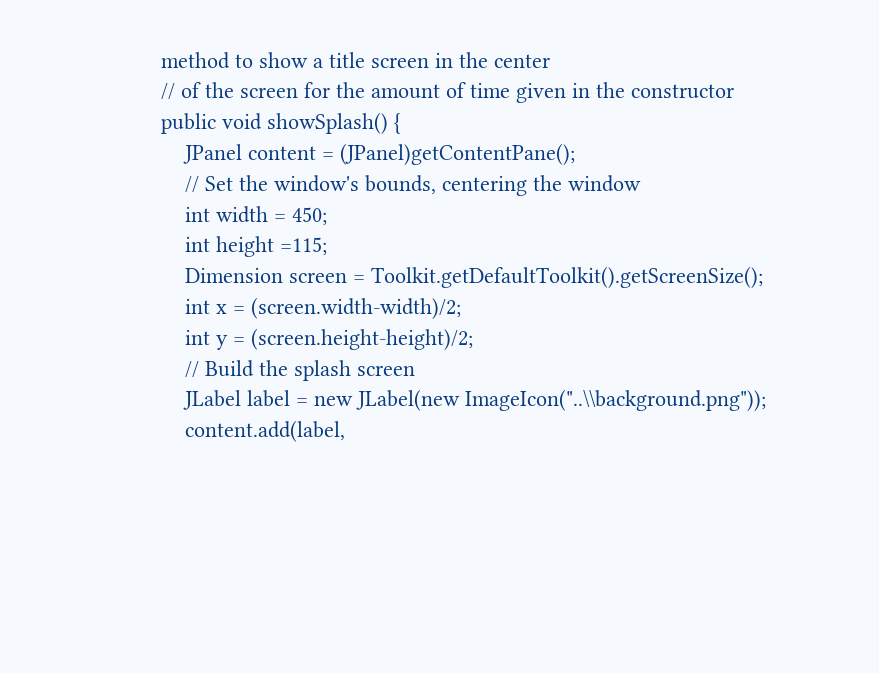method to show a title screen in the center
// of the screen for the amount of time given in the constructor
public void showSplash() {
    JPanel content = (JPanel)getContentPane();
    // Set the window's bounds, centering the window
    int width = 450;
    int height =115;
    Dimension screen = Toolkit.getDefaultToolkit().getScreenSize();
    int x = (screen.width-width)/2;
    int y = (screen.height-height)/2;
    // Build the splash screen
    JLabel label = new JLabel(new ImageIcon("..\\background.png"));
    content.add(label,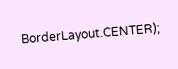BorderLayout.CENTER);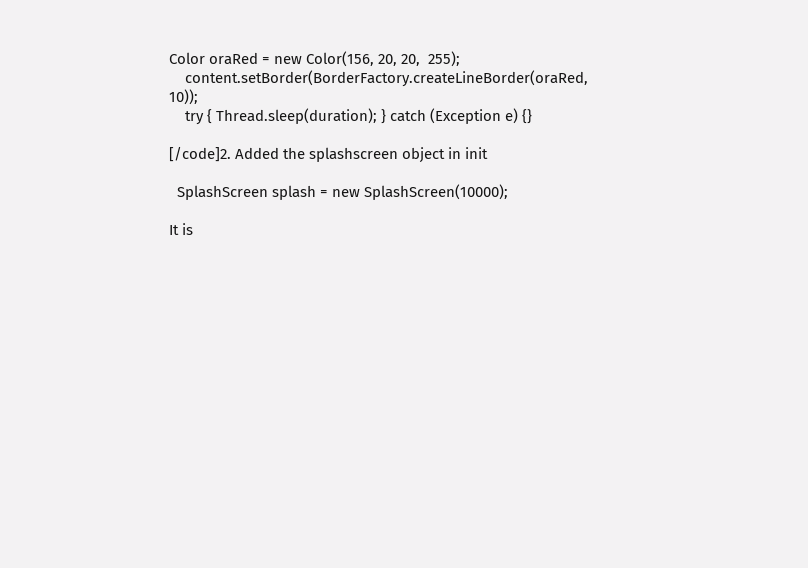Color oraRed = new Color(156, 20, 20,  255);
    content.setBorder(BorderFactory.createLineBorder(oraRed, 10));
    try { Thread.sleep(duration); } catch (Exception e) {}

[/code]2. Added the splashscreen object in init

  SplashScreen splash = new SplashScreen(10000);

It is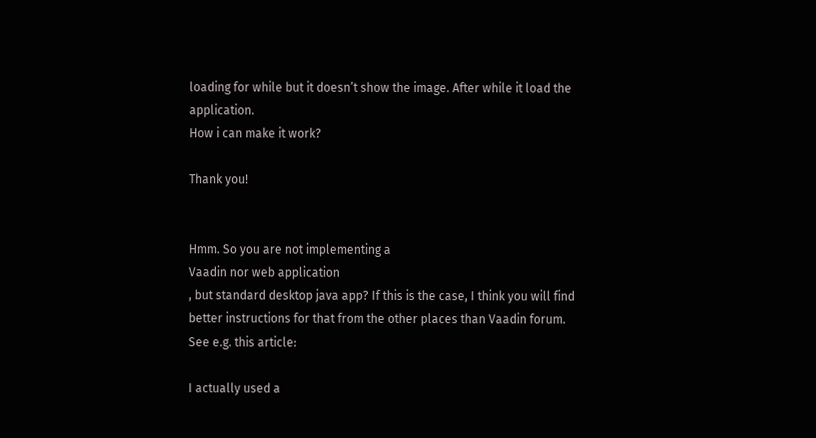loading for while but it doesn’t show the image. After while it load the application.
How i can make it work?

Thank you!


Hmm. So you are not implementing a
Vaadin nor web application
, but standard desktop java app? If this is the case, I think you will find better instructions for that from the other places than Vaadin forum. See e.g. this article:

I actually used a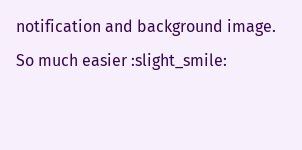notification and background image. So much easier :slight_smile: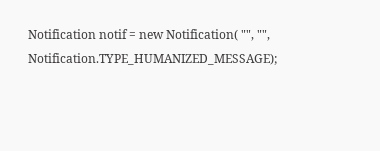Notification notif = new Notification( "", "", Notification.TYPE_HUMANIZED_MESSAGE);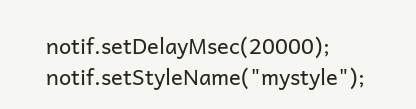notif.setDelayMsec(20000); notif.setStyleName("mystyle");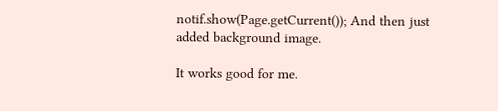notif.show(Page.getCurrent()); And then just added background image.

It works good for me.